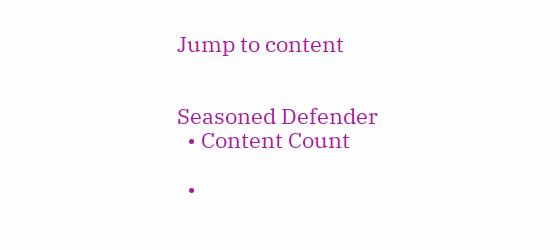Jump to content


Seasoned Defender
  • Content Count

  •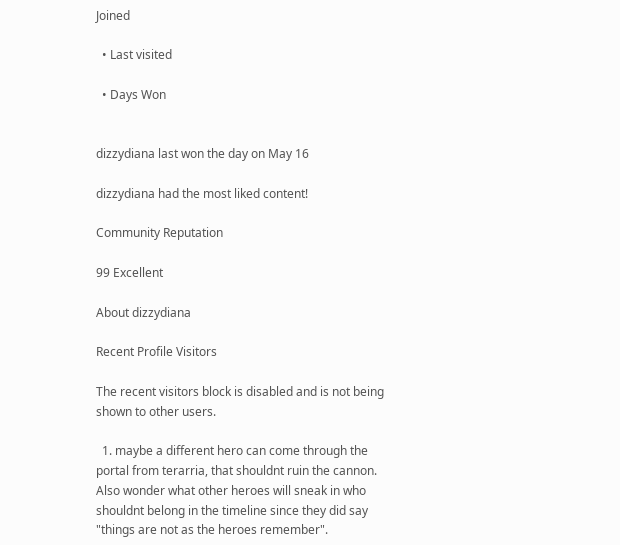Joined

  • Last visited

  • Days Won


dizzydiana last won the day on May 16

dizzydiana had the most liked content!

Community Reputation

99 Excellent

About dizzydiana

Recent Profile Visitors

The recent visitors block is disabled and is not being shown to other users.

  1. maybe a different hero can come through the portal from terarria, that shouldnt ruin the cannon. Also wonder what other heroes will sneak in who shouldnt belong in the timeline since they did say "things are not as the heroes remember".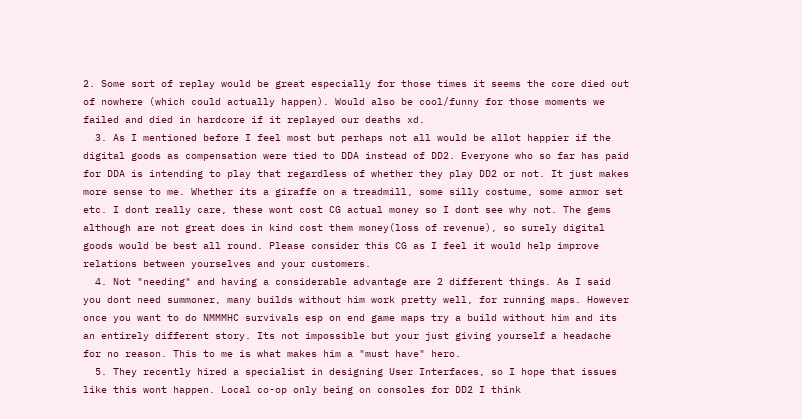2. Some sort of replay would be great especially for those times it seems the core died out of nowhere (which could actually happen). Would also be cool/funny for those moments we failed and died in hardcore if it replayed our deaths xd.
  3. As I mentioned before I feel most but perhaps not all would be allot happier if the digital goods as compensation were tied to DDA instead of DD2. Everyone who so far has paid for DDA is intending to play that regardless of whether they play DD2 or not. It just makes more sense to me. Whether its a giraffe on a treadmill, some silly costume, some armor set etc. I dont really care, these wont cost CG actual money so I dont see why not. The gems although are not great does in kind cost them money(loss of revenue), so surely digital goods would be best all round. Please consider this CG as I feel it would help improve relations between yourselves and your customers.
  4. Not "needing" and having a considerable advantage are 2 different things. As I said you dont need summoner, many builds without him work pretty well, for running maps. However once you want to do NMMMHC survivals esp on end game maps try a build without him and its an entirely different story. Its not impossible but your just giving yourself a headache for no reason. This to me is what makes him a "must have" hero.
  5. They recently hired a specialist in designing User Interfaces, so I hope that issues like this wont happen. Local co-op only being on consoles for DD2 I think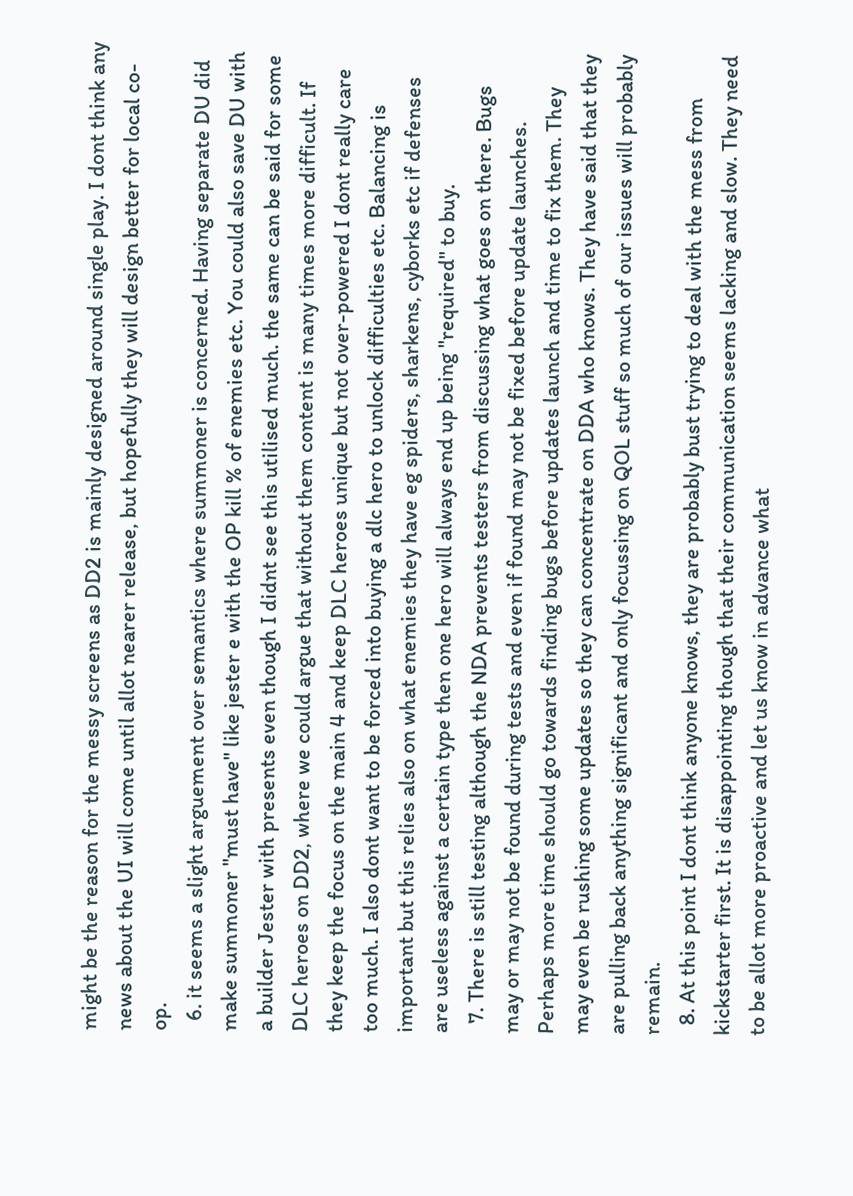might be the reason for the messy screens as DD2 is mainly designed around single play. I dont think any news about the UI will come until allot nearer release, but hopefully they will design better for local co-op.
  6. it seems a slight arguement over semantics where summoner is concerned. Having separate DU did make summoner "must have" like jester e with the OP kill % of enemies etc. You could also save DU with a builder Jester with presents even though I didnt see this utilised much. the same can be said for some DLC heroes on DD2, where we could argue that without them content is many times more difficult. If they keep the focus on the main 4 and keep DLC heroes unique but not over-powered I dont really care too much. I also dont want to be forced into buying a dlc hero to unlock difficulties etc. Balancing is important but this relies also on what enemies they have eg spiders, sharkens, cyborks etc if defenses are useless against a certain type then one hero will always end up being "required" to buy.
  7. There is still testing although the NDA prevents testers from discussing what goes on there. Bugs may or may not be found during tests and even if found may not be fixed before update launches. Perhaps more time should go towards finding bugs before updates launch and time to fix them. They may even be rushing some updates so they can concentrate on DDA who knows. They have said that they are pulling back anything significant and only focussing on QOL stuff so much of our issues will probably remain.
  8. At this point I dont think anyone knows, they are probably bust trying to deal with the mess from kickstarter first. It is disappointing though that their communication seems lacking and slow. They need to be allot more proactive and let us know in advance what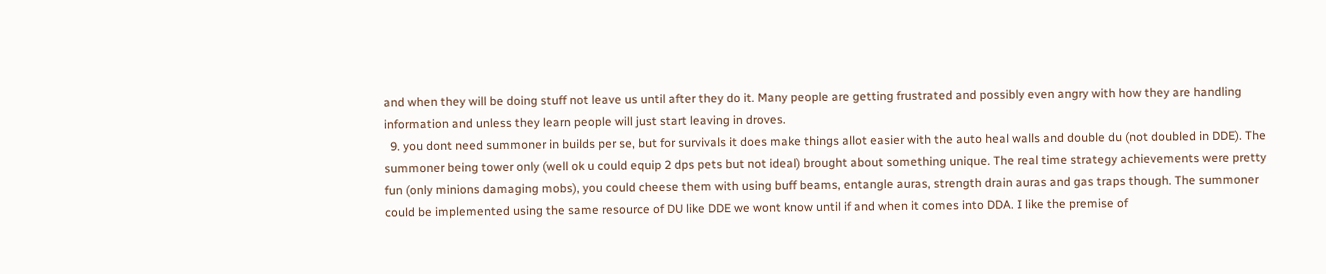and when they will be doing stuff not leave us until after they do it. Many people are getting frustrated and possibly even angry with how they are handling information and unless they learn people will just start leaving in droves.
  9. you dont need summoner in builds per se, but for survivals it does make things allot easier with the auto heal walls and double du (not doubled in DDE). The summoner being tower only (well ok u could equip 2 dps pets but not ideal) brought about something unique. The real time strategy achievements were pretty fun (only minions damaging mobs), you could cheese them with using buff beams, entangle auras, strength drain auras and gas traps though. The summoner could be implemented using the same resource of DU like DDE we wont know until if and when it comes into DDA. I like the premise of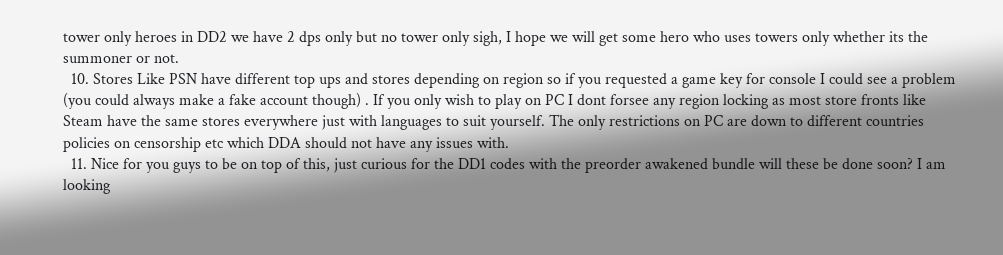tower only heroes in DD2 we have 2 dps only but no tower only sigh, I hope we will get some hero who uses towers only whether its the summoner or not.
  10. Stores Like PSN have different top ups and stores depending on region so if you requested a game key for console I could see a problem (you could always make a fake account though) . If you only wish to play on PC I dont forsee any region locking as most store fronts like Steam have the same stores everywhere just with languages to suit yourself. The only restrictions on PC are down to different countries policies on censorship etc which DDA should not have any issues with.
  11. Nice for you guys to be on top of this, just curious for the DD1 codes with the preorder awakened bundle will these be done soon? I am looking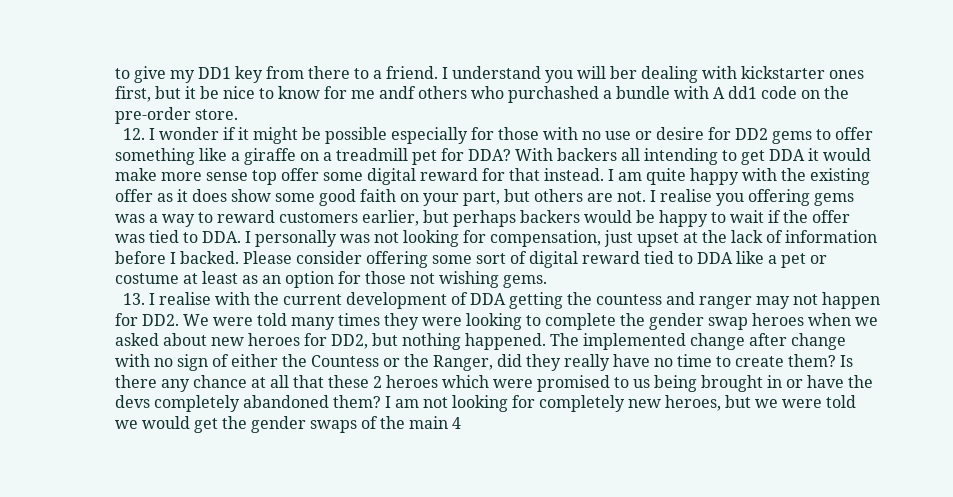to give my DD1 key from there to a friend. I understand you will ber dealing with kickstarter ones first, but it be nice to know for me andf others who purchashed a bundle with A dd1 code on the pre-order store.
  12. I wonder if it might be possible especially for those with no use or desire for DD2 gems to offer something like a giraffe on a treadmill pet for DDA? With backers all intending to get DDA it would make more sense top offer some digital reward for that instead. I am quite happy with the existing offer as it does show some good faith on your part, but others are not. I realise you offering gems was a way to reward customers earlier, but perhaps backers would be happy to wait if the offer was tied to DDA. I personally was not looking for compensation, just upset at the lack of information before I backed. Please consider offering some sort of digital reward tied to DDA like a pet or costume at least as an option for those not wishing gems.
  13. I realise with the current development of DDA getting the countess and ranger may not happen for DD2. We were told many times they were looking to complete the gender swap heroes when we asked about new heroes for DD2, but nothing happened. The implemented change after change with no sign of either the Countess or the Ranger, did they really have no time to create them? Is there any chance at all that these 2 heroes which were promised to us being brought in or have the devs completely abandoned them? I am not looking for completely new heroes, but we were told we would get the gender swaps of the main 4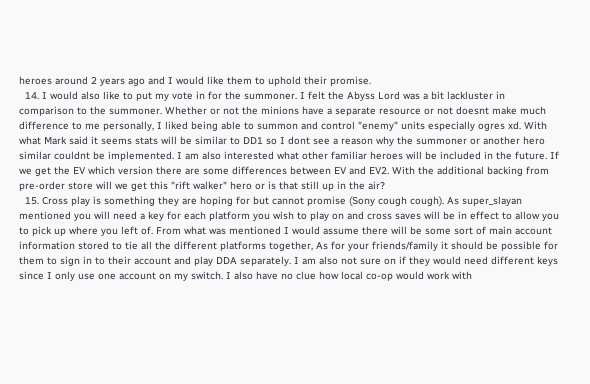heroes around 2 years ago and I would like them to uphold their promise.
  14. I would also like to put my vote in for the summoner. I felt the Abyss Lord was a bit lackluster in comparison to the summoner. Whether or not the minions have a separate resource or not doesnt make much difference to me personally, I liked being able to summon and control "enemy" units especially ogres xd. With what Mark said it seems stats will be similar to DD1 so I dont see a reason why the summoner or another hero similar couldnt be implemented. I am also interested what other familiar heroes will be included in the future. If we get the EV which version there are some differences between EV and EV2. With the additional backing from pre-order store will we get this "rift walker" hero or is that still up in the air?
  15. Cross play is something they are hoping for but cannot promise (Sony cough cough). As super_slayan mentioned you will need a key for each platform you wish to play on and cross saves will be in effect to allow you to pick up where you left of. From what was mentioned I would assume there will be some sort of main account information stored to tie all the different platforms together, As for your friends/family it should be possible for them to sign in to their account and play DDA separately. I am also not sure on if they would need different keys since I only use one account on my switch. I also have no clue how local co-op would work with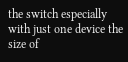the switch especially with just one device the size of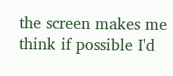the screen makes me think if possible I'd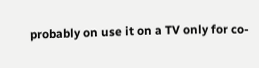probably on use it on a TV only for co-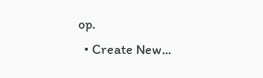op.
  • Create New...